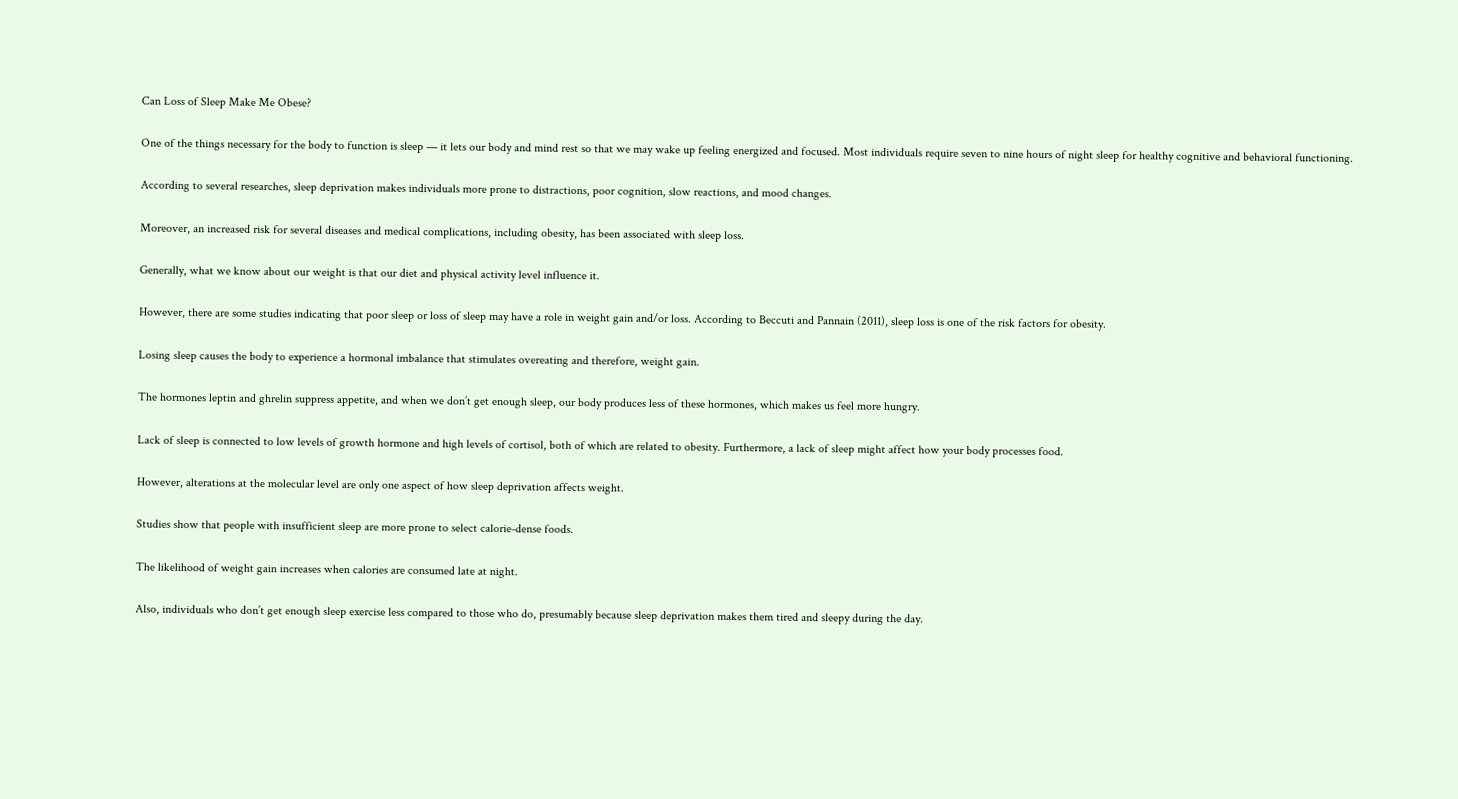Can Loss of Sleep Make Me Obese?

One of the things necessary for the body to function is sleep — it lets our body and mind rest so that we may wake up feeling energized and focused. Most individuals require seven to nine hours of night sleep for healthy cognitive and behavioral functioning.

According to several researches, sleep deprivation makes individuals more prone to distractions, poor cognition, slow reactions, and mood changes.

Moreover, an increased risk for several diseases and medical complications, including obesity, has been associated with sleep loss.

Generally, what we know about our weight is that our diet and physical activity level influence it.

However, there are some studies indicating that poor sleep or loss of sleep may have a role in weight gain and/or loss. According to Beccuti and Pannain (2011), sleep loss is one of the risk factors for obesity.

Losing sleep causes the body to experience a hormonal imbalance that stimulates overeating and therefore, weight gain.

The hormones leptin and ghrelin suppress appetite, and when we don’t get enough sleep, our body produces less of these hormones, which makes us feel more hungry.

Lack of sleep is connected to low levels of growth hormone and high levels of cortisol, both of which are related to obesity. Furthermore, a lack of sleep might affect how your body processes food.

However, alterations at the molecular level are only one aspect of how sleep deprivation affects weight.

Studies show that people with insufficient sleep are more prone to select calorie-dense foods.

The likelihood of weight gain increases when calories are consumed late at night.

Also, individuals who don’t get enough sleep exercise less compared to those who do, presumably because sleep deprivation makes them tired and sleepy during the day.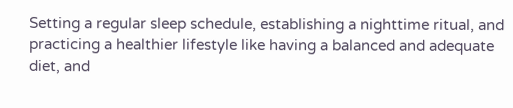Setting a regular sleep schedule, establishing a nighttime ritual, and practicing a healthier lifestyle like having a balanced and adequate diet, and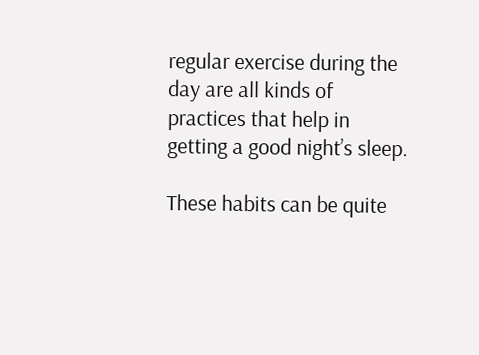regular exercise during the day are all kinds of practices that help in getting a good night’s sleep.

These habits can be quite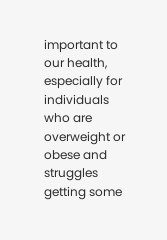important to our health, especially for individuals who are overweight or obese and struggles getting some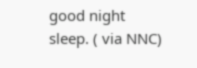good night sleep. ( via NNC)